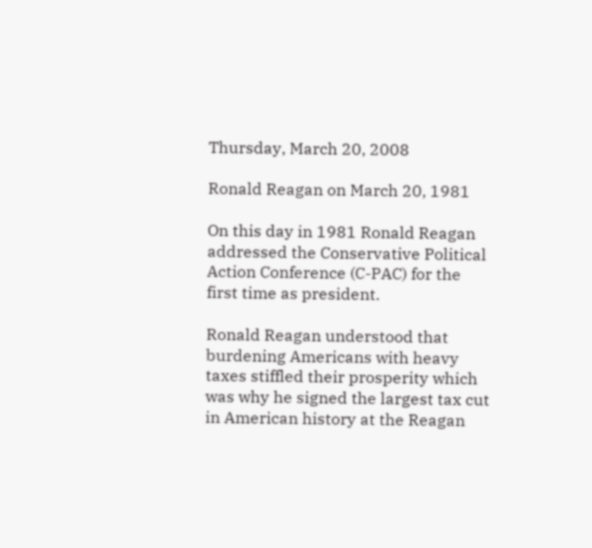Thursday, March 20, 2008

Ronald Reagan on March 20, 1981

On this day in 1981 Ronald Reagan addressed the Conservative Political Action Conference (C-PAC) for the first time as president.

Ronald Reagan understood that burdening Americans with heavy taxes stiffled their prosperity which was why he signed the largest tax cut in American history at the Reagan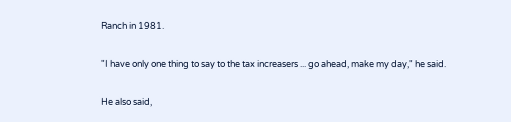Ranch in 1981.

"I have only one thing to say to the tax increasers ... go ahead, make my day," he said.

He also said,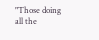"Those doing all the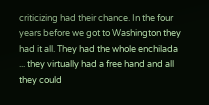criticizing had their chance. In the four years before we got to Washington they had it all. They had the whole enchilada ... they virtually had a free hand and all they could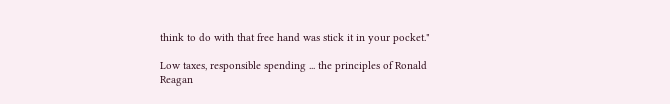think to do with that free hand was stick it in your pocket."

Low taxes, responsible spending ... the principles of Ronald Reagan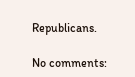Republicans.

No comments: